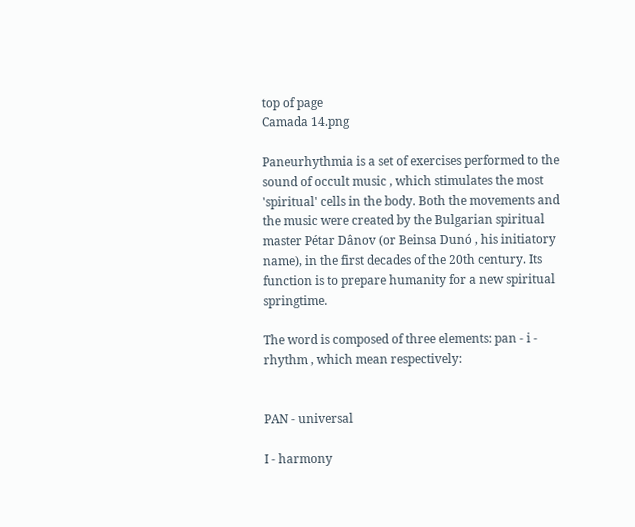top of page
Camada 14.png

Paneurhythmia is a set of exercises performed to the sound of occult music , which stimulates the most 'spiritual' cells in the body. Both the movements and the music were created by the Bulgarian spiritual master Pétar Dânov (or Beinsa Dunó , his initiatory name), in the first decades of the 20th century. Its function is to prepare humanity for a new spiritual springtime.

The word is composed of three elements: pan - i - rhythm , which mean respectively:


PAN - universal

I - harmony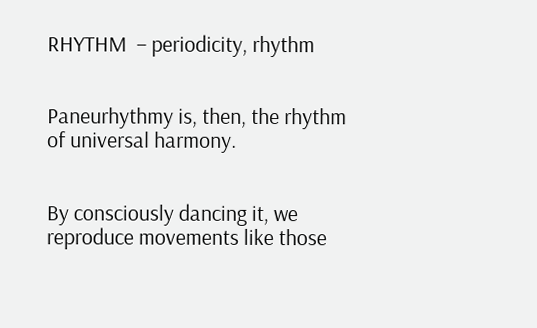RHYTHM  – periodicity, rhythm


Paneurhythmy is, then, the rhythm of universal harmony.


By consciously dancing it, we reproduce movements like those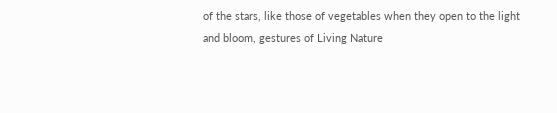of the stars, like those of vegetables when they open to the light and bloom, gestures of Living Nature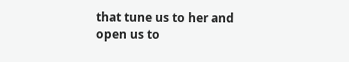that tune us to her and open us to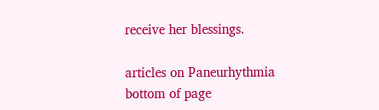receive her blessings.

articles on Paneurhythmia
bottom of page